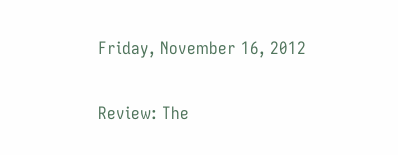Friday, November 16, 2012

Review: The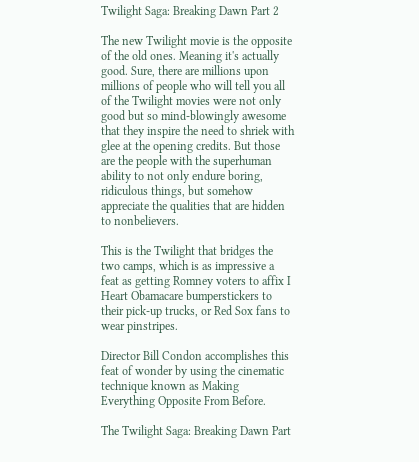Twilight Saga: Breaking Dawn Part 2

The new Twilight movie is the opposite of the old ones. Meaning it's actually good. Sure, there are millions upon millions of people who will tell you all of the Twilight movies were not only good but so mind-blowingly awesome that they inspire the need to shriek with glee at the opening credits. But those are the people with the superhuman ability to not only endure boring, ridiculous things, but somehow appreciate the qualities that are hidden to nonbelievers.

This is the Twilight that bridges the two camps, which is as impressive a feat as getting Romney voters to affix I Heart Obamacare bumperstickers to their pick-up trucks, or Red Sox fans to wear pinstripes.

Director Bill Condon accomplishes this feat of wonder by using the cinematic technique known as Making Everything Opposite From Before.

The Twilight Saga: Breaking Dawn Part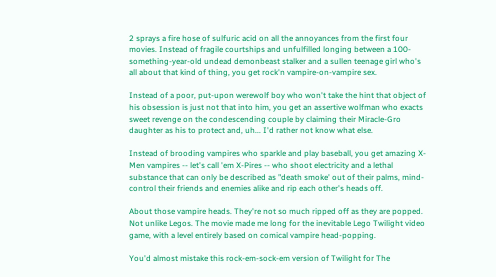2 sprays a fire hose of sulfuric acid on all the annoyances from the first four movies. Instead of fragile courtships and unfulfilled longing between a 100-something-year-old undead demonbeast stalker and a sullen teenage girl who's all about that kind of thing, you get rock'n vampire-on-vampire sex.

Instead of a poor, put-upon werewolf boy who won't take the hint that object of his obsession is just not that into him, you get an assertive wolfman who exacts sweet revenge on the condescending couple by claiming their Miracle-Gro daughter as his to protect and, uh... I'd rather not know what else.

Instead of brooding vampires who sparkle and play baseball, you get amazing X-Men vampires -- let's call 'em X-Pires -- who shoot electricity and a lethal substance that can only be described as "death smoke' out of their palms, mind-control their friends and enemies alike and rip each other's heads off.

About those vampire heads. They're not so much ripped off as they are popped. Not unlike Legos. The movie made me long for the inevitable Lego Twilight video game, with a level entirely based on comical vampire head-popping.

You'd almost mistake this rock-em-sock-em version of Twilight for The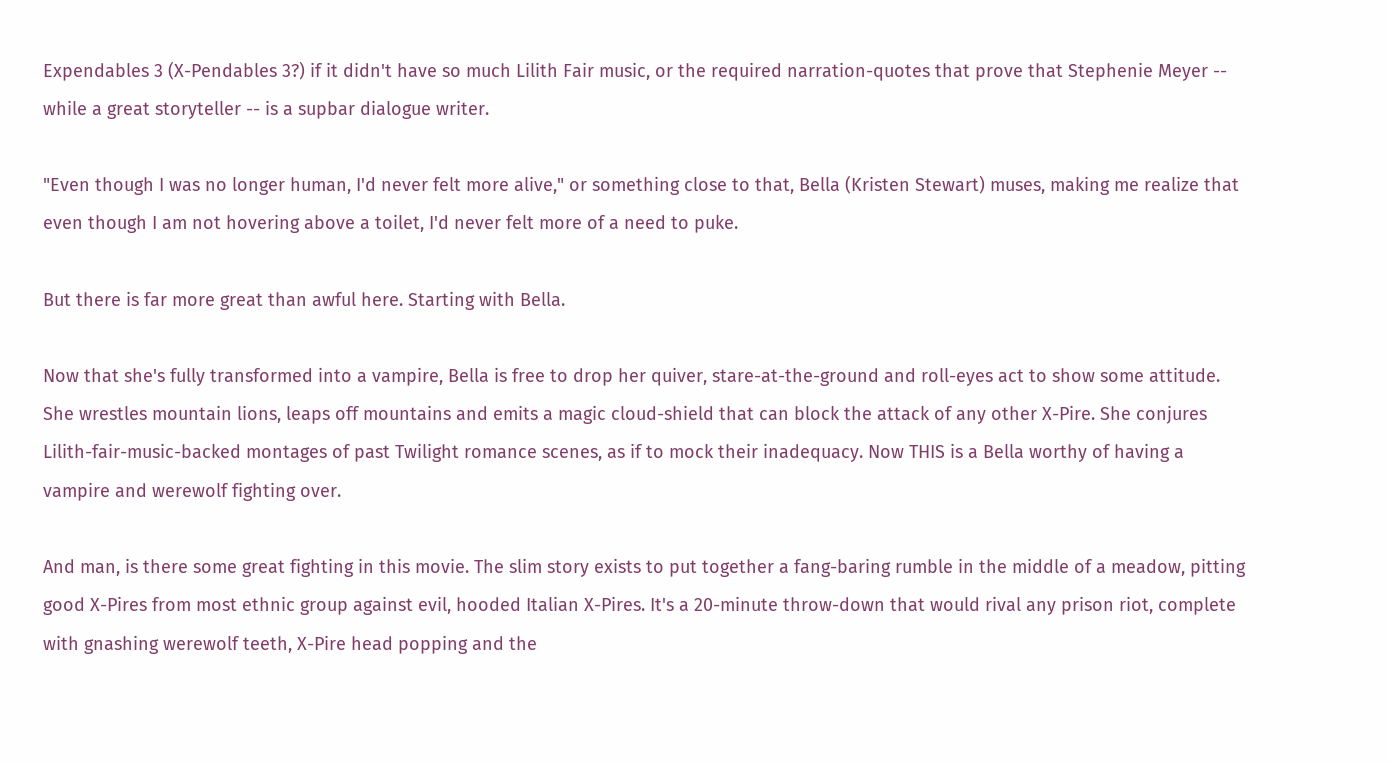Expendables 3 (X-Pendables 3?) if it didn't have so much Lilith Fair music, or the required narration-quotes that prove that Stephenie Meyer -- while a great storyteller -- is a supbar dialogue writer.

"Even though I was no longer human, I'd never felt more alive," or something close to that, Bella (Kristen Stewart) muses, making me realize that even though I am not hovering above a toilet, I'd never felt more of a need to puke.

But there is far more great than awful here. Starting with Bella.

Now that she's fully transformed into a vampire, Bella is free to drop her quiver, stare-at-the-ground and roll-eyes act to show some attitude. She wrestles mountain lions, leaps off mountains and emits a magic cloud-shield that can block the attack of any other X-Pire. She conjures Lilith-fair-music-backed montages of past Twilight romance scenes, as if to mock their inadequacy. Now THIS is a Bella worthy of having a vampire and werewolf fighting over.

And man, is there some great fighting in this movie. The slim story exists to put together a fang-baring rumble in the middle of a meadow, pitting good X-Pires from most ethnic group against evil, hooded Italian X-Pires. It's a 20-minute throw-down that would rival any prison riot, complete with gnashing werewolf teeth, X-Pire head popping and the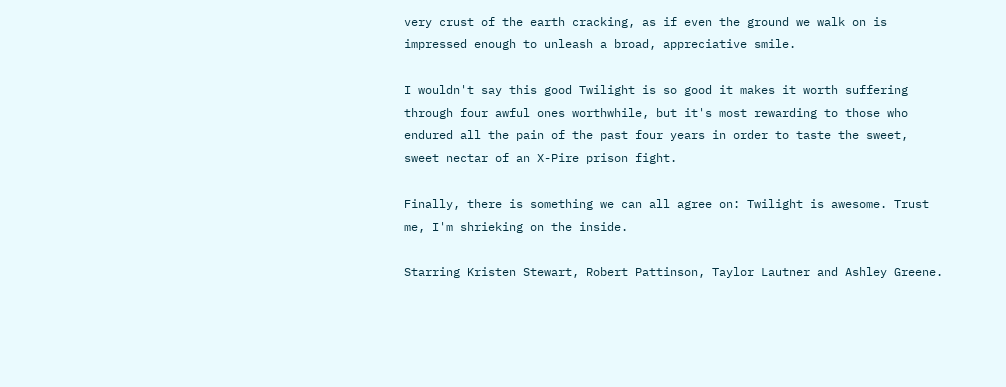very crust of the earth cracking, as if even the ground we walk on is impressed enough to unleash a broad, appreciative smile.

I wouldn't say this good Twilight is so good it makes it worth suffering through four awful ones worthwhile, but it's most rewarding to those who endured all the pain of the past four years in order to taste the sweet, sweet nectar of an X-Pire prison fight.

Finally, there is something we can all agree on: Twilight is awesome. Trust me, I'm shrieking on the inside.

Starring Kristen Stewart, Robert Pattinson, Taylor Lautner and Ashley Greene.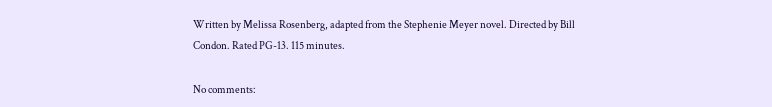Written by Melissa Rosenberg, adapted from the Stephenie Meyer novel. Directed by Bill Condon. Rated PG-13. 115 minutes.

No comments: